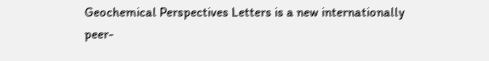Geochemical Perspectives Letters is a new internationally peer-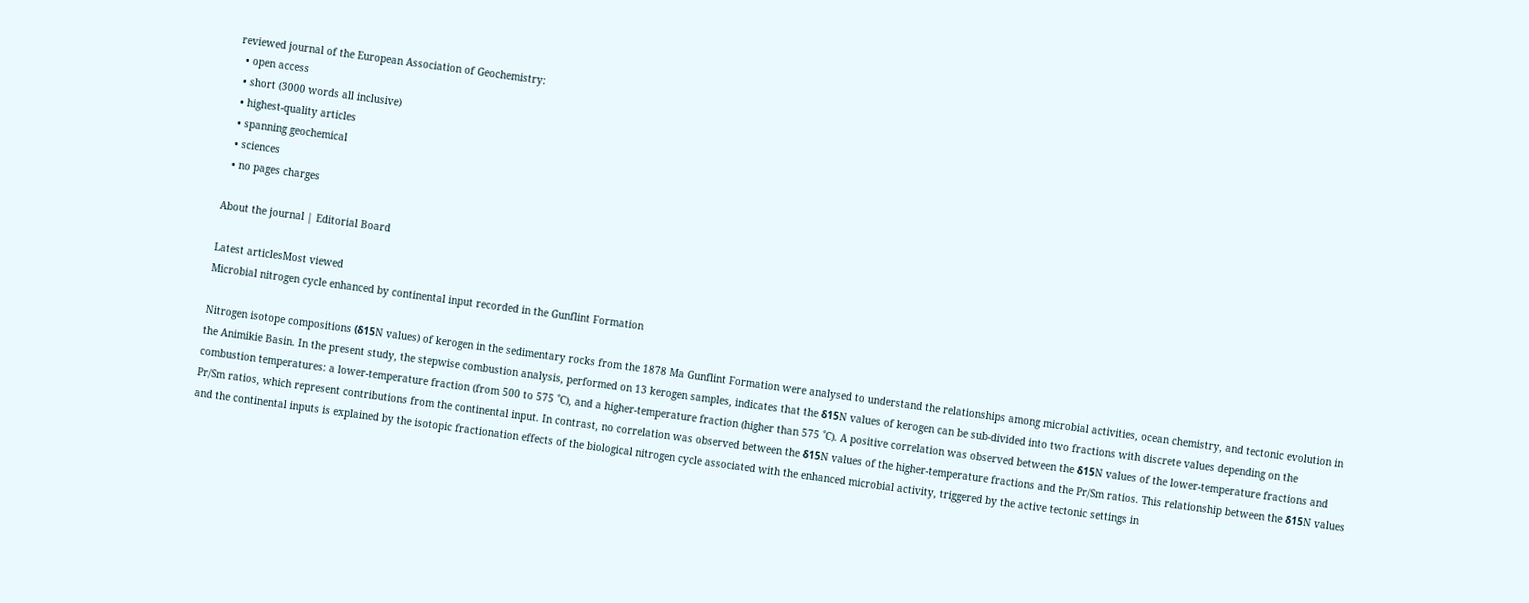reviewed journal of the European Association of Geochemistry:
  • open access
  • short (3000 words all inclusive)
  • highest-quality articles
  • spanning geochemical
  • sciences
  • no pages charges

About the journal | Editorial Board

Latest articlesMost viewed
Microbial nitrogen cycle enhanced by continental input recorded in the Gunflint Formation

Nitrogen isotope compositions (δ15N values) of kerogen in the sedimentary rocks from the 1878 Ma Gunflint Formation were analysed to understand the relationships among microbial activities, ocean chemistry, and tectonic evolution in the Animikie Basin. In the present study, the stepwise combustion analysis, performed on 13 kerogen samples, indicates that the δ15N values of kerogen can be sub-divided into two fractions with discrete values depending on the combustion temperatures: a lower-temperature fraction (from 500 to 575 ˚C), and a higher-temperature fraction (higher than 575 ˚C). A positive correlation was observed between the δ15N values of the lower-temperature fractions and Pr/Sm ratios, which represent contributions from the continental input. In contrast, no correlation was observed between the δ15N values of the higher-temperature fractions and the Pr/Sm ratios. This relationship between the δ15N values and the continental inputs is explained by the isotopic fractionation effects of the biological nitrogen cycle associated with the enhanced microbial activity, triggered by the active tectonic settings in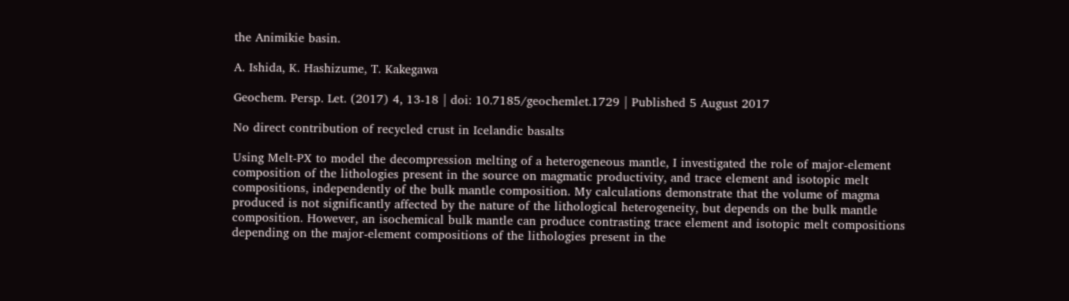the Animikie basin.

A. Ishida, K. Hashizume, T. Kakegawa

Geochem. Persp. Let. (2017) 4, 13-18 | doi: 10.7185/geochemlet.1729 | Published 5 August 2017

No direct contribution of recycled crust in Icelandic basalts

Using Melt-PX to model the decompression melting of a heterogeneous mantle, I investigated the role of major-element composition of the lithologies present in the source on magmatic productivity, and trace element and isotopic melt compositions, independently of the bulk mantle composition. My calculations demonstrate that the volume of magma produced is not significantly affected by the nature of the lithological heterogeneity, but depends on the bulk mantle composition. However, an isochemical bulk mantle can produce contrasting trace element and isotopic melt compositions depending on the major-element compositions of the lithologies present in the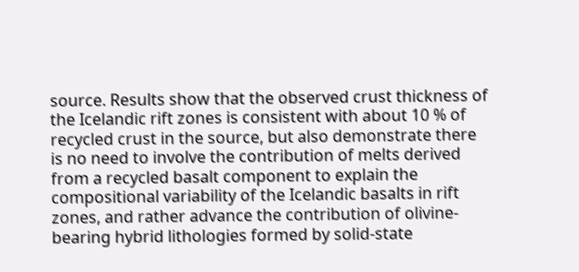source. Results show that the observed crust thickness of the Icelandic rift zones is consistent with about 10 % of recycled crust in the source, but also demonstrate there is no need to involve the contribution of melts derived from a recycled basalt component to explain the compositional variability of the Icelandic basalts in rift zones, and rather advance the contribution of olivine-bearing hybrid lithologies formed by solid-state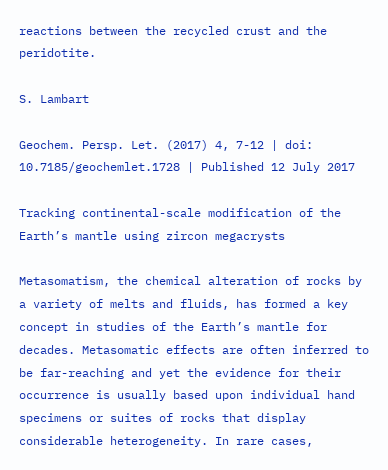reactions between the recycled crust and the peridotite.

S. Lambart

Geochem. Persp. Let. (2017) 4, 7-12 | doi: 10.7185/geochemlet.1728 | Published 12 July 2017

Tracking continental-scale modification of the Earth’s mantle using zircon megacrysts

Metasomatism, the chemical alteration of rocks by a variety of melts and fluids, has formed a key concept in studies of the Earth’s mantle for decades. Metasomatic effects are often inferred to be far-reaching and yet the evidence for their occurrence is usually based upon individual hand specimens or suites of rocks that display considerable heterogeneity. In rare cases,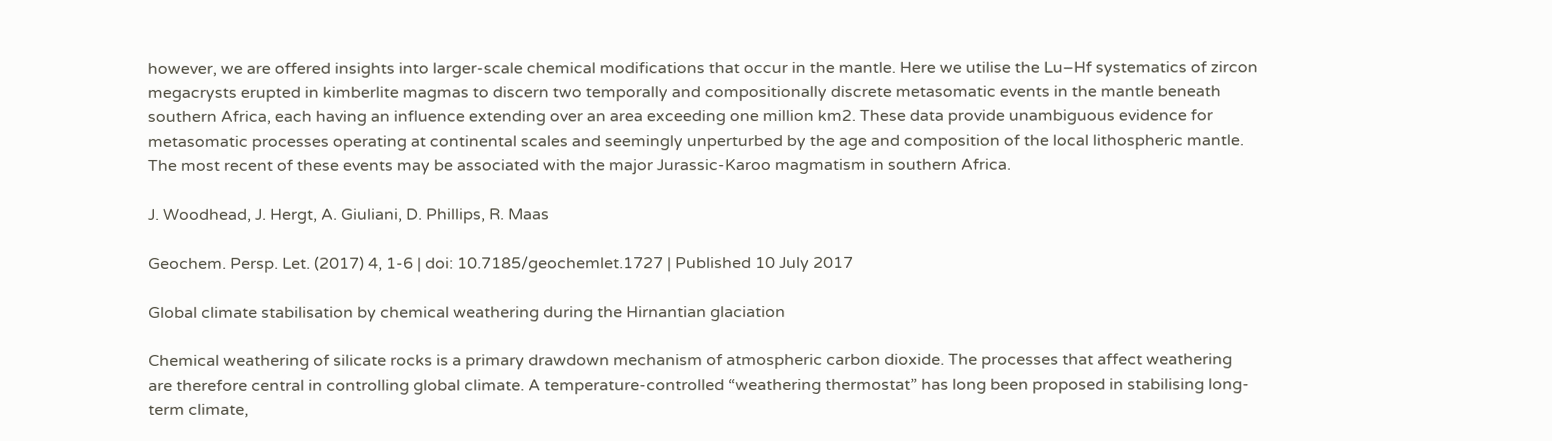however, we are offered insights into larger-scale chemical modifications that occur in the mantle. Here we utilise the Lu–Hf systematics of zircon megacrysts erupted in kimberlite magmas to discern two temporally and compositionally discrete metasomatic events in the mantle beneath southern Africa, each having an influence extending over an area exceeding one million km2. These data provide unambiguous evidence for metasomatic processes operating at continental scales and seemingly unperturbed by the age and composition of the local lithospheric mantle. The most recent of these events may be associated with the major Jurassic-Karoo magmatism in southern Africa.

J. Woodhead, J. Hergt, A. Giuliani, D. Phillips, R. Maas

Geochem. Persp. Let. (2017) 4, 1-6 | doi: 10.7185/geochemlet.1727 | Published 10 July 2017

Global climate stabilisation by chemical weathering during the Hirnantian glaciation

Chemical weathering of silicate rocks is a primary drawdown mechanism of atmospheric carbon dioxide. The processes that affect weathering are therefore central in controlling global climate. A temperature-controlled “weathering thermostat” has long been proposed in stabilising long-term climate,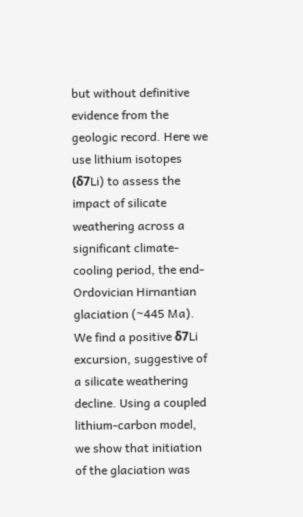but without definitive evidence from the geologic record. Here we use lithium isotopes (δ7Li) to assess the impact of silicate weathering across a significant climate-cooling period, the end-Ordovician Hirnantian glaciation (~445 Ma). We find a positive δ7Li excursion, suggestive of a silicate weathering decline. Using a coupled lithium-carbon model, we show that initiation of the glaciation was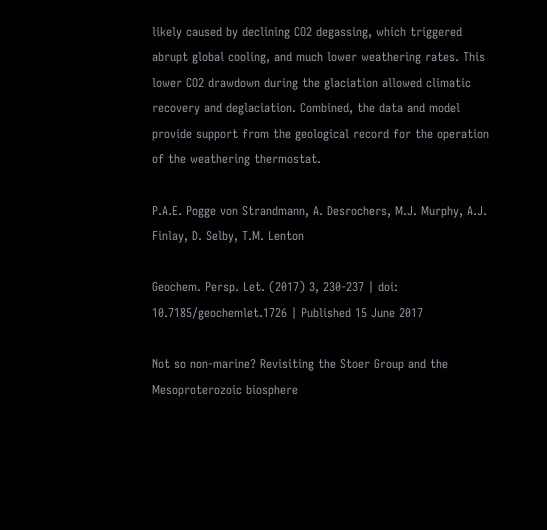likely caused by declining CO2 degassing, which triggered abrupt global cooling, and much lower weathering rates. This lower CO2 drawdown during the glaciation allowed climatic recovery and deglaciation. Combined, the data and model provide support from the geological record for the operation of the weathering thermostat.

P.A.E. Pogge von Strandmann, A. Desrochers, M.J. Murphy, A.J. Finlay, D. Selby, T.M. Lenton

Geochem. Persp. Let. (2017) 3, 230-237 | doi: 10.7185/geochemlet.1726 | Published 15 June 2017

Not so non-marine? Revisiting the Stoer Group and the Mesoproterozoic biosphere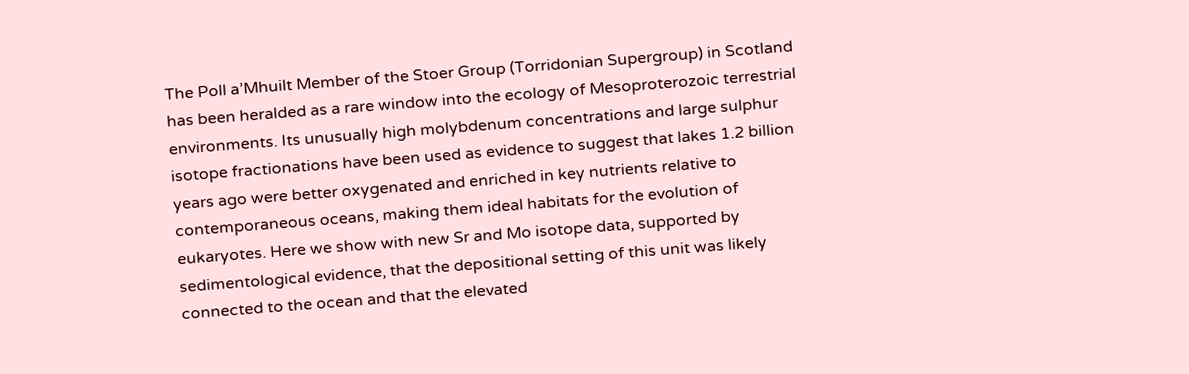The Poll a’Mhuilt Member of the Stoer Group (Torridonian Supergroup) in Scotland has been heralded as a rare window into the ecology of Mesoproterozoic terrestrial environments. Its unusually high molybdenum concentrations and large sulphur isotope fractionations have been used as evidence to suggest that lakes 1.2 billion years ago were better oxygenated and enriched in key nutrients relative to contemporaneous oceans, making them ideal habitats for the evolution of eukaryotes. Here we show with new Sr and Mo isotope data, supported by sedimentological evidence, that the depositional setting of this unit was likely connected to the ocean and that the elevated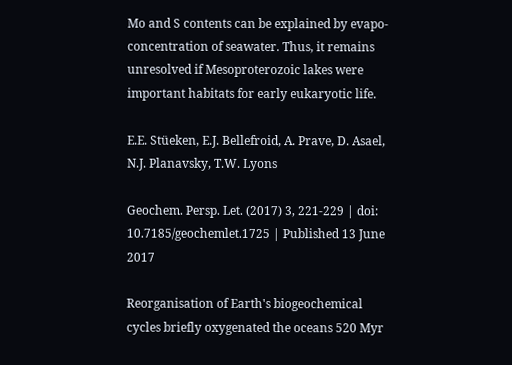Mo and S contents can be explained by evapo-concentration of seawater. Thus, it remains unresolved if Mesoproterozoic lakes were important habitats for early eukaryotic life.

E.E. Stüeken, E.J. Bellefroid, A. Prave, D. Asael, N.J. Planavsky, T.W. Lyons

Geochem. Persp. Let. (2017) 3, 221-229 | doi: 10.7185/geochemlet.1725 | Published 13 June 2017

Reorganisation of Earth's biogeochemical cycles briefly oxygenated the oceans 520 Myr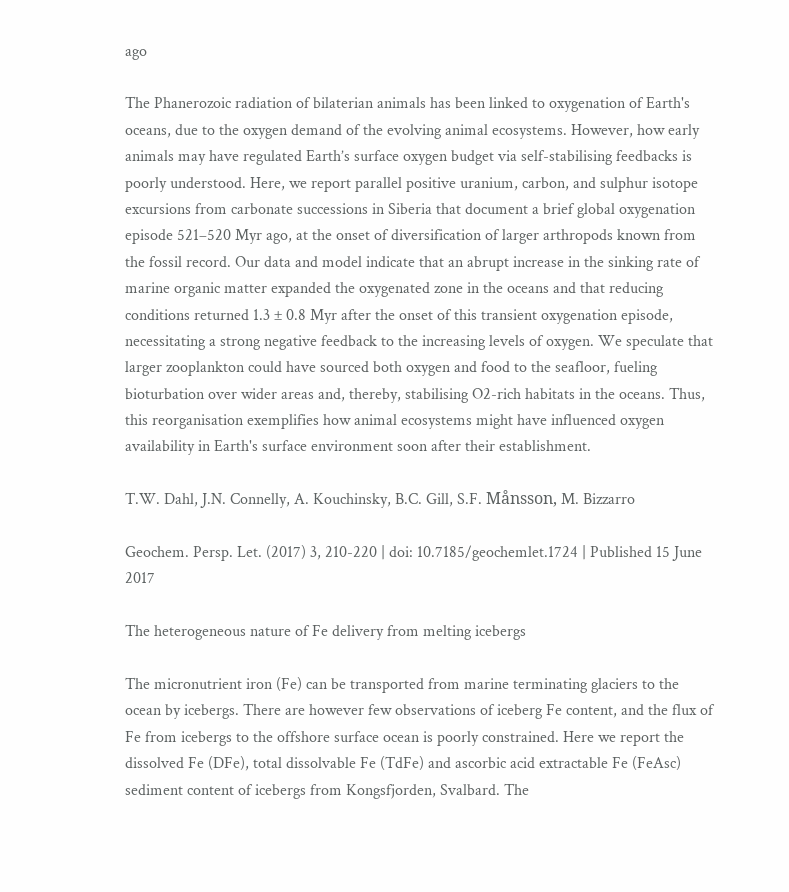ago

The Phanerozoic radiation of bilaterian animals has been linked to oxygenation of Earth's oceans, due to the oxygen demand of the evolving animal ecosystems. However, how early animals may have regulated Earth’s surface oxygen budget via self-stabilising feedbacks is poorly understood. Here, we report parallel positive uranium, carbon, and sulphur isotope excursions from carbonate successions in Siberia that document a brief global oxygenation episode 521–520 Myr ago, at the onset of diversification of larger arthropods known from the fossil record. Our data and model indicate that an abrupt increase in the sinking rate of marine organic matter expanded the oxygenated zone in the oceans and that reducing conditions returned 1.3 ± 0.8 Myr after the onset of this transient oxygenation episode, necessitating a strong negative feedback to the increasing levels of oxygen. We speculate that larger zooplankton could have sourced both oxygen and food to the seafloor, fueling bioturbation over wider areas and, thereby, stabilising O2-rich habitats in the oceans. Thus, this reorganisation exemplifies how animal ecosystems might have influenced oxygen availability in Earth's surface environment soon after their establishment.

T.W. Dahl, J.N. Connelly, A. Kouchinsky, B.C. Gill, S.F. Månsson, M. Bizzarro

Geochem. Persp. Let. (2017) 3, 210-220 | doi: 10.7185/geochemlet.1724 | Published 15 June 2017

The heterogeneous nature of Fe delivery from melting icebergs

The micronutrient iron (Fe) can be transported from marine terminating glaciers to the ocean by icebergs. There are however few observations of iceberg Fe content, and the flux of Fe from icebergs to the offshore surface ocean is poorly constrained. Here we report the dissolved Fe (DFe), total dissolvable Fe (TdFe) and ascorbic acid extractable Fe (FeAsc) sediment content of icebergs from Kongsfjorden, Svalbard. The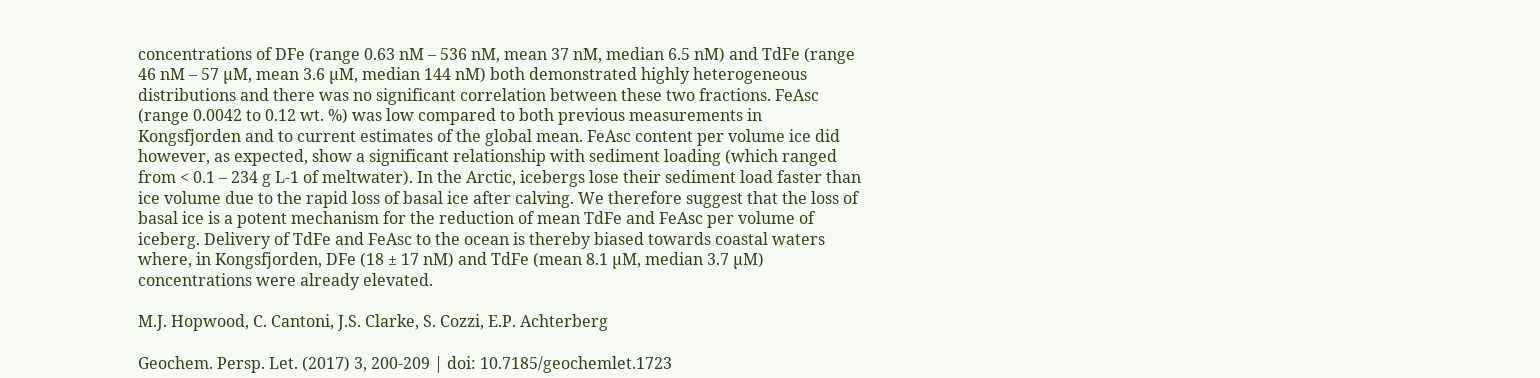concentrations of DFe (range 0.63 nM – 536 nM, mean 37 nM, median 6.5 nM) and TdFe (range 46 nM – 57 µM, mean 3.6 µM, median 144 nM) both demonstrated highly heterogeneous distributions and there was no significant correlation between these two fractions. FeAsc (range 0.0042 to 0.12 wt. %) was low compared to both previous measurements in Kongsfjorden and to current estimates of the global mean. FeAsc content per volume ice did however, as expected, show a significant relationship with sediment loading (which ranged from < 0.1 – 234 g L-1 of meltwater). In the Arctic, icebergs lose their sediment load faster than ice volume due to the rapid loss of basal ice after calving. We therefore suggest that the loss of basal ice is a potent mechanism for the reduction of mean TdFe and FeAsc per volume of iceberg. Delivery of TdFe and FeAsc to the ocean is thereby biased towards coastal waters where, in Kongsfjorden, DFe (18 ± 17 nM) and TdFe (mean 8.1 µM, median 3.7 µM) concentrations were already elevated.

M.J. Hopwood, C. Cantoni, J.S. Clarke, S. Cozzi, E.P. Achterberg

Geochem. Persp. Let. (2017) 3, 200-209 | doi: 10.7185/geochemlet.1723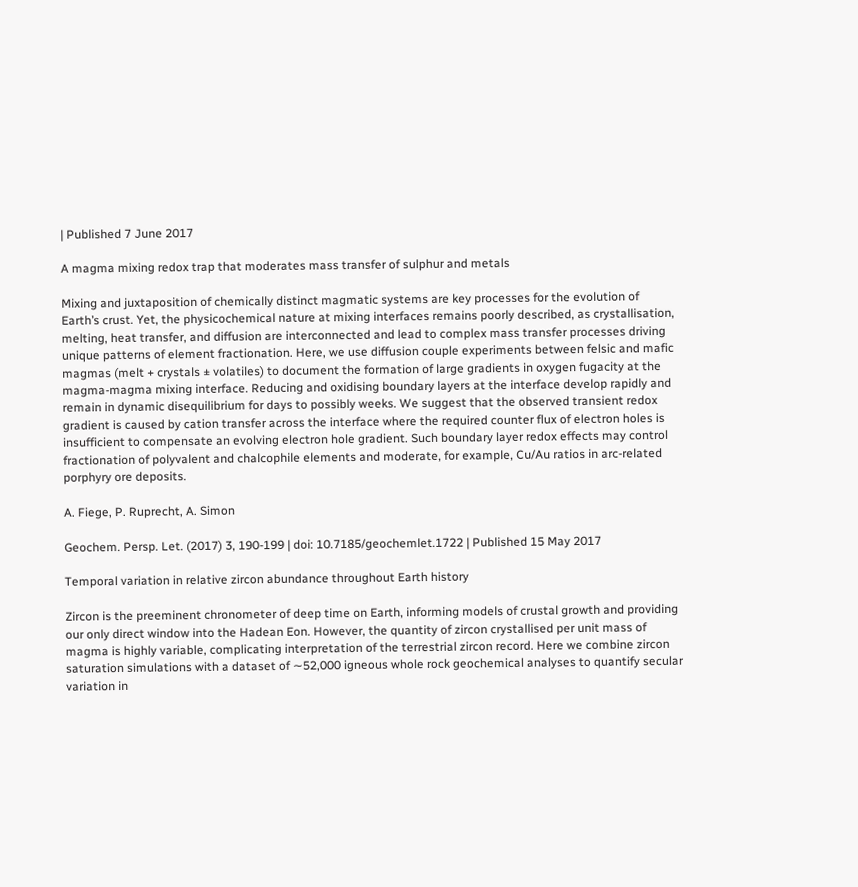| Published 7 June 2017

A magma mixing redox trap that moderates mass transfer of sulphur and metals

Mixing and juxtaposition of chemically distinct magmatic systems are key processes for the evolution of Earth’s crust. Yet, the physicochemical nature at mixing interfaces remains poorly described, as crystallisation, melting, heat transfer, and diffusion are interconnected and lead to complex mass transfer processes driving unique patterns of element fractionation. Here, we use diffusion couple experiments between felsic and mafic magmas (melt + crystals ± volatiles) to document the formation of large gradients in oxygen fugacity at the magma-magma mixing interface. Reducing and oxidising boundary layers at the interface develop rapidly and remain in dynamic disequilibrium for days to possibly weeks. We suggest that the observed transient redox gradient is caused by cation transfer across the interface where the required counter flux of electron holes is insufficient to compensate an evolving electron hole gradient. Such boundary layer redox effects may control fractionation of polyvalent and chalcophile elements and moderate, for example, Cu/Au ratios in arc-related porphyry ore deposits.

A. Fiege, P. Ruprecht, A. Simon

Geochem. Persp. Let. (2017) 3, 190-199 | doi: 10.7185/geochemlet.1722 | Published 15 May 2017

Temporal variation in relative zircon abundance throughout Earth history

Zircon is the preeminent chronometer of deep time on Earth, informing models of crustal growth and providing our only direct window into the Hadean Eon. However, the quantity of zircon crystallised per unit mass of magma is highly variable, complicating interpretation of the terrestrial zircon record. Here we combine zircon saturation simulations with a dataset of ∼52,000 igneous whole rock geochemical analyses to quantify secular variation in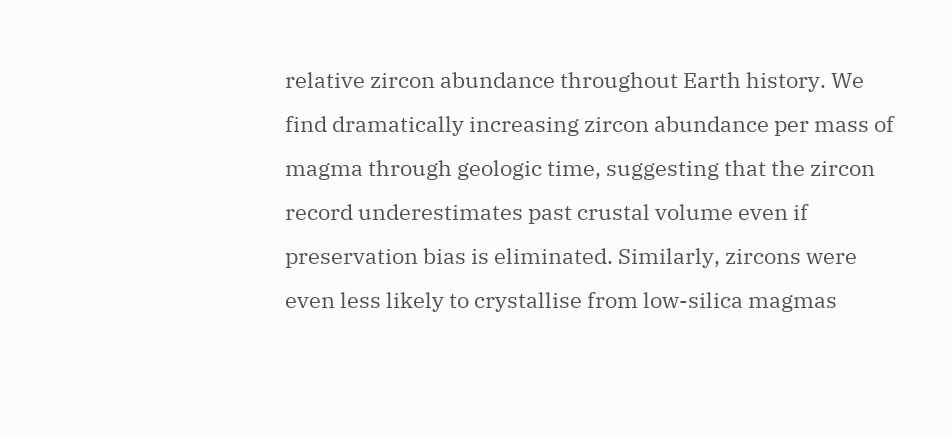relative zircon abundance throughout Earth history. We find dramatically increasing zircon abundance per mass of magma through geologic time, suggesting that the zircon record underestimates past crustal volume even if preservation bias is eliminated. Similarly, zircons were even less likely to crystallise from low-silica magmas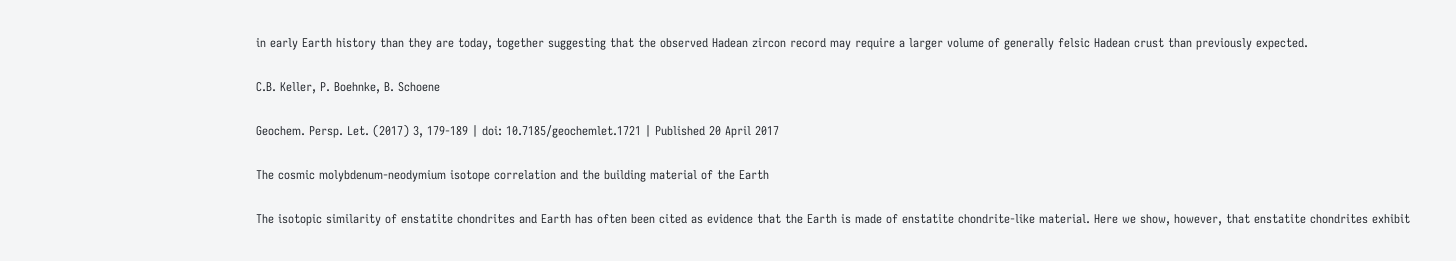in early Earth history than they are today, together suggesting that the observed Hadean zircon record may require a larger volume of generally felsic Hadean crust than previously expected.

C.B. Keller, P. Boehnke, B. Schoene

Geochem. Persp. Let. (2017) 3, 179-189 | doi: 10.7185/geochemlet.1721 | Published 20 April 2017

The cosmic molybdenum-neodymium isotope correlation and the building material of the Earth

The isotopic similarity of enstatite chondrites and Earth has often been cited as evidence that the Earth is made of enstatite chondrite-like material. Here we show, however, that enstatite chondrites exhibit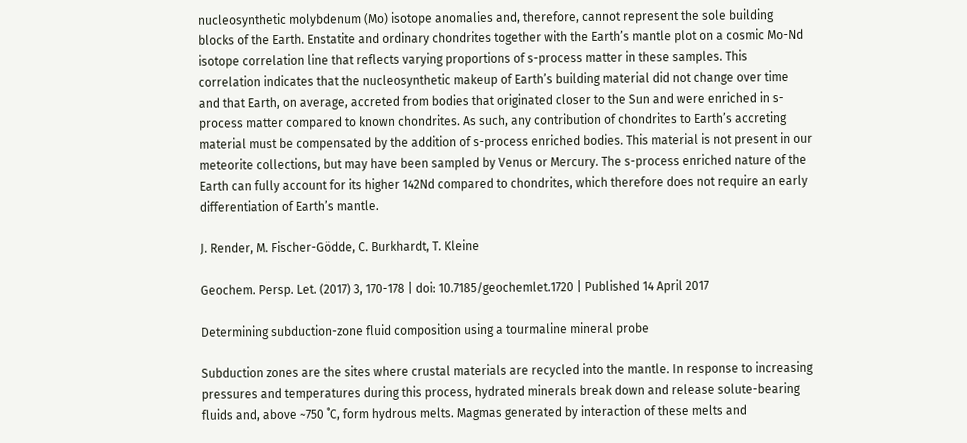nucleosynthetic molybdenum (Mo) isotope anomalies and, therefore, cannot represent the sole building blocks of the Earth. Enstatite and ordinary chondrites together with the Earth’s mantle plot on a cosmic Mo-Nd isotope correlation line that reflects varying proportions of s-process matter in these samples. This correlation indicates that the nucleosynthetic makeup of Earth’s building material did not change over time and that Earth, on average, accreted from bodies that originated closer to the Sun and were enriched in s-process matter compared to known chondrites. As such, any contribution of chondrites to Earth’s accreting material must be compensated by the addition of s-process enriched bodies. This material is not present in our meteorite collections, but may have been sampled by Venus or Mercury. The s-process enriched nature of the Earth can fully account for its higher 142Nd compared to chondrites, which therefore does not require an early differentiation of Earth’s mantle.

J. Render, M. Fischer-Gödde, C. Burkhardt, T. Kleine

Geochem. Persp. Let. (2017) 3, 170-178 | doi: 10.7185/geochemlet.1720 | Published 14 April 2017

Determining subduction-zone fluid composition using a tourmaline mineral probe

Subduction zones are the sites where crustal materials are recycled into the mantle. In response to increasing pressures and temperatures during this process, hydrated minerals break down and release solute-bearing fluids and, above ~750 ˚C, form hydrous melts. Magmas generated by interaction of these melts and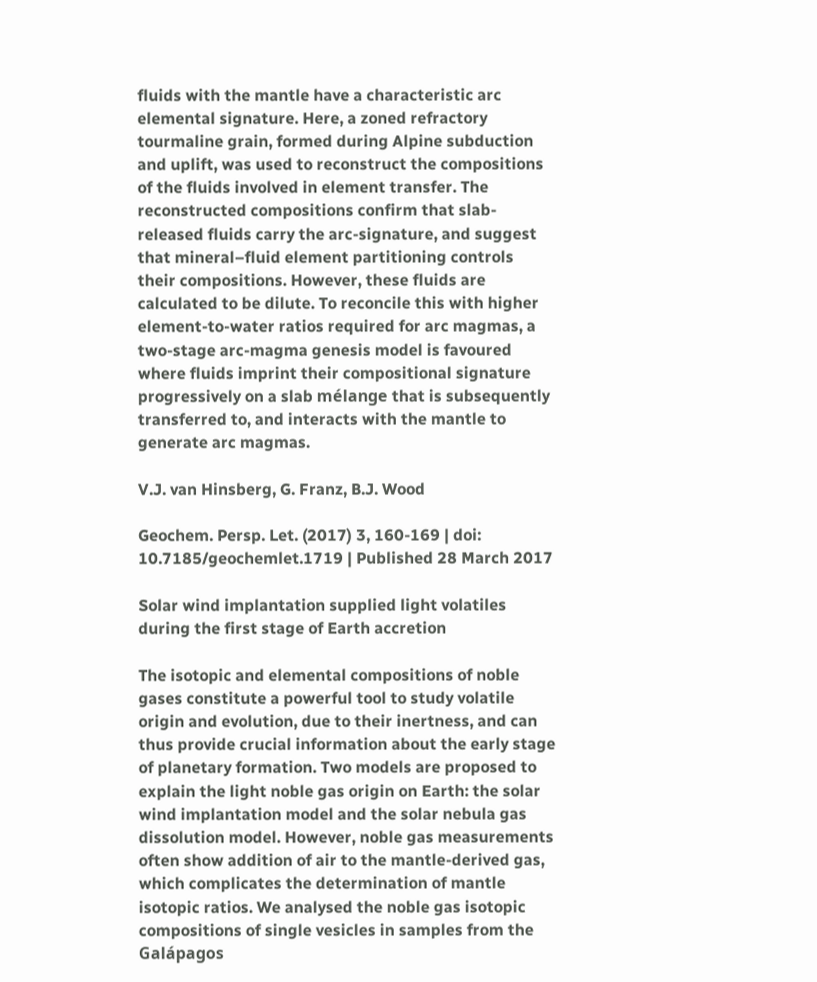fluids with the mantle have a characteristic arc elemental signature. Here, a zoned refractory tourmaline grain, formed during Alpine subduction and uplift, was used to reconstruct the compositions of the fluids involved in element transfer. The reconstructed compositions confirm that slab-released fluids carry the arc-signature, and suggest that mineral–fluid element partitioning controls their compositions. However, these fluids are calculated to be dilute. To reconcile this with higher element-to-water ratios required for arc magmas, a two-stage arc-magma genesis model is favoured where fluids imprint their compositional signature progressively on a slab mélange that is subsequently transferred to, and interacts with the mantle to generate arc magmas.

V.J. van Hinsberg, G. Franz, B.J. Wood

Geochem. Persp. Let. (2017) 3, 160-169 | doi: 10.7185/geochemlet.1719 | Published 28 March 2017

Solar wind implantation supplied light volatiles during the first stage of Earth accretion

The isotopic and elemental compositions of noble gases constitute a powerful tool to study volatile origin and evolution, due to their inertness, and can thus provide crucial information about the early stage of planetary formation. Two models are proposed to explain the light noble gas origin on Earth: the solar wind implantation model and the solar nebula gas dissolution model. However, noble gas measurements often show addition of air to the mantle-derived gas, which complicates the determination of mantle isotopic ratios. We analysed the noble gas isotopic compositions of single vesicles in samples from the Galápagos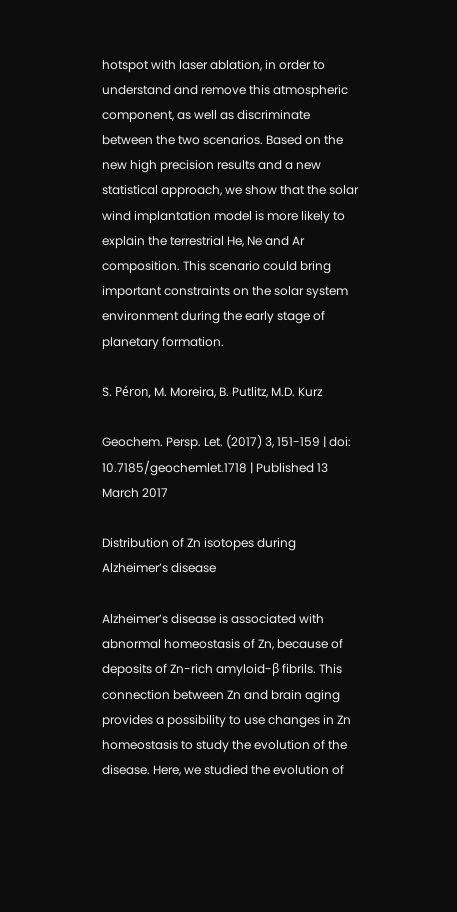hotspot with laser ablation, in order to understand and remove this atmospheric component, as well as discriminate between the two scenarios. Based on the new high precision results and a new statistical approach, we show that the solar wind implantation model is more likely to explain the terrestrial He, Ne and Ar composition. This scenario could bring important constraints on the solar system environment during the early stage of planetary formation.

S. Péron, M. Moreira, B. Putlitz, M.D. Kurz

Geochem. Persp. Let. (2017) 3, 151-159 | doi: 10.7185/geochemlet.1718 | Published 13 March 2017

Distribution of Zn isotopes during Alzheimer’s disease

Alzheimer’s disease is associated with abnormal homeostasis of Zn, because of deposits of Zn-rich amyloid-β fibrils. This connection between Zn and brain aging provides a possibility to use changes in Zn homeostasis to study the evolution of the disease. Here, we studied the evolution of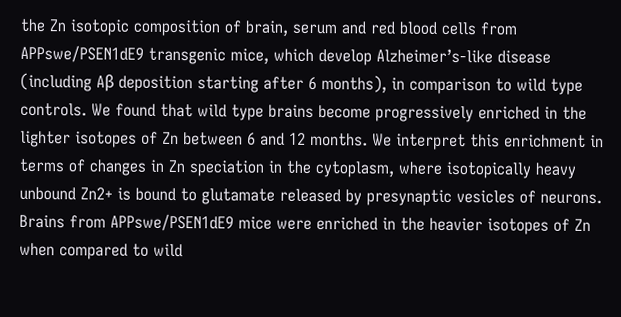the Zn isotopic composition of brain, serum and red blood cells from APPswe/PSEN1dE9 transgenic mice, which develop Alzheimer’s-like disease (including Aβ deposition starting after 6 months), in comparison to wild type controls. We found that wild type brains become progressively enriched in the lighter isotopes of Zn between 6 and 12 months. We interpret this enrichment in terms of changes in Zn speciation in the cytoplasm, where isotopically heavy unbound Zn2+ is bound to glutamate released by presynaptic vesicles of neurons. Brains from APPswe/PSEN1dE9 mice were enriched in the heavier isotopes of Zn when compared to wild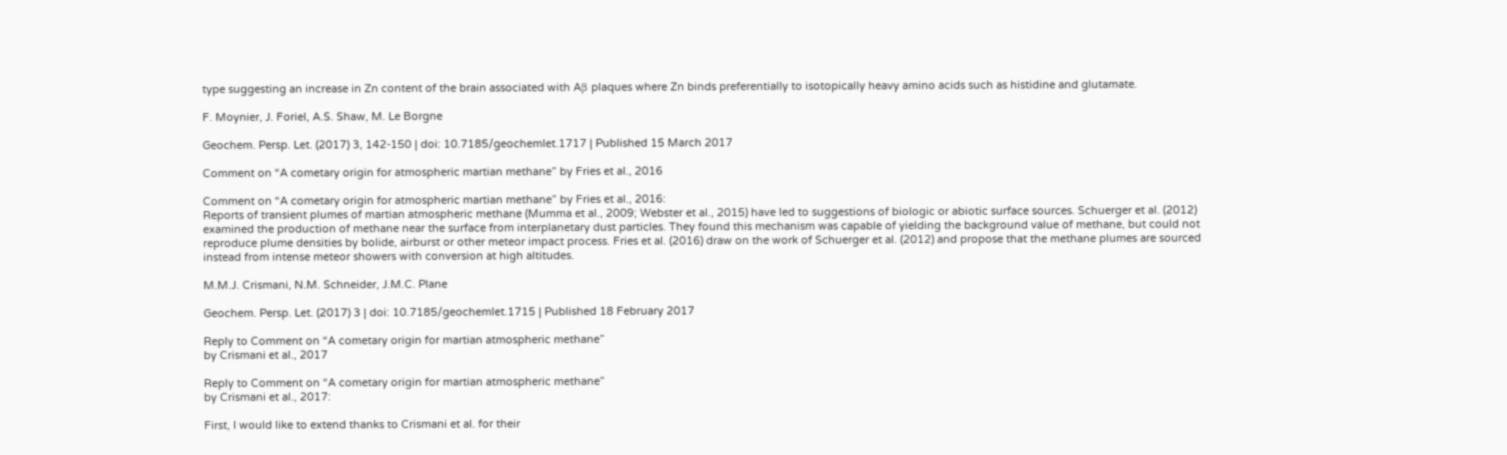type suggesting an increase in Zn content of the brain associated with Aβ plaques where Zn binds preferentially to isotopically heavy amino acids such as histidine and glutamate.

F. Moynier, J. Foriel, A.S. Shaw, M. Le Borgne

Geochem. Persp. Let. (2017) 3, 142-150 | doi: 10.7185/geochemlet.1717 | Published 15 March 2017

Comment on “A cometary origin for atmospheric martian methane” by Fries et al., 2016

Comment on “A cometary origin for atmospheric martian methane” by Fries et al., 2016:
Reports of transient plumes of martian atmospheric methane (Mumma et al., 2009; Webster et al., 2015) have led to suggestions of biologic or abiotic surface sources. Schuerger et al. (2012) examined the production of methane near the surface from interplanetary dust particles. They found this mechanism was capable of yielding the background value of methane, but could not reproduce plume densities by bolide, airburst or other meteor impact process. Fries et al. (2016) draw on the work of Schuerger et al. (2012) and propose that the methane plumes are sourced instead from intense meteor showers with conversion at high altitudes.

M.M.J. Crismani, N.M. Schneider, J.M.C. Plane

Geochem. Persp. Let. (2017) 3 | doi: 10.7185/geochemlet.1715 | Published 18 February 2017

Reply to Comment on “A cometary origin for martian atmospheric methane”
by Crismani et al., 2017

Reply to Comment on “A cometary origin for martian atmospheric methane”
by Crismani et al., 2017:

First, I would like to extend thanks to Crismani et al. for their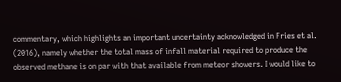commentary, which highlights an important uncertainty acknowledged in Fries et al. (2016), namely whether the total mass of infall material required to produce the observed methane is on par with that available from meteor showers. I would like to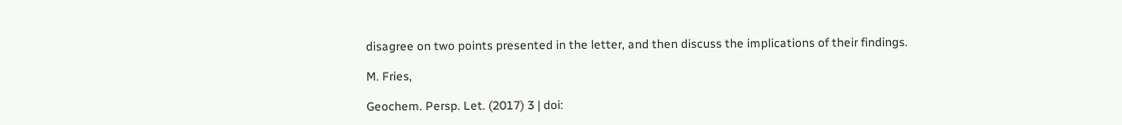disagree on two points presented in the letter, and then discuss the implications of their findings.

M. Fries,

Geochem. Persp. Let. (2017) 3 | doi: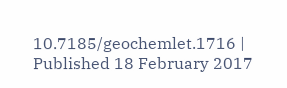10.7185/geochemlet.1716 | Published 18 February 2017